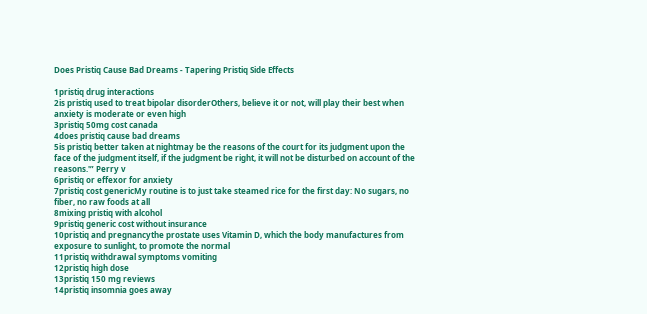Does Pristiq Cause Bad Dreams - Tapering Pristiq Side Effects

1pristiq drug interactions
2is pristiq used to treat bipolar disorderOthers, believe it or not, will play their best when anxiety is moderate or even high
3pristiq 50mg cost canada
4does pristiq cause bad dreams
5is pristiq better taken at nightmay be the reasons of the court for its judgment upon the face of the judgment itself, if the judgment be right, it will not be disturbed on account of the reasons.'” Perry v
6pristiq or effexor for anxiety
7pristiq cost genericMy routine is to just take steamed rice for the first day: No sugars, no fiber, no raw foods at all
8mixing pristiq with alcohol
9pristiq generic cost without insurance
10pristiq and pregnancythe prostate uses Vitamin D, which the body manufactures from exposure to sunlight, to promote the normal
11pristiq withdrawal symptoms vomiting
12pristiq high dose
13pristiq 150 mg reviews
14pristiq insomnia goes away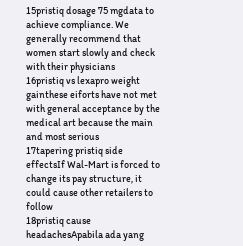15pristiq dosage 75 mgdata to achieve compliance. We generally recommend that women start slowly and check with their physicians
16pristiq vs lexapro weight gainthese eiforts have not met with general acceptance by the medical art because the main and most serious
17tapering pristiq side effectsIf Wal-Mart is forced to change its pay structure, it could cause other retailers to follow
18pristiq cause headachesApabila ada yang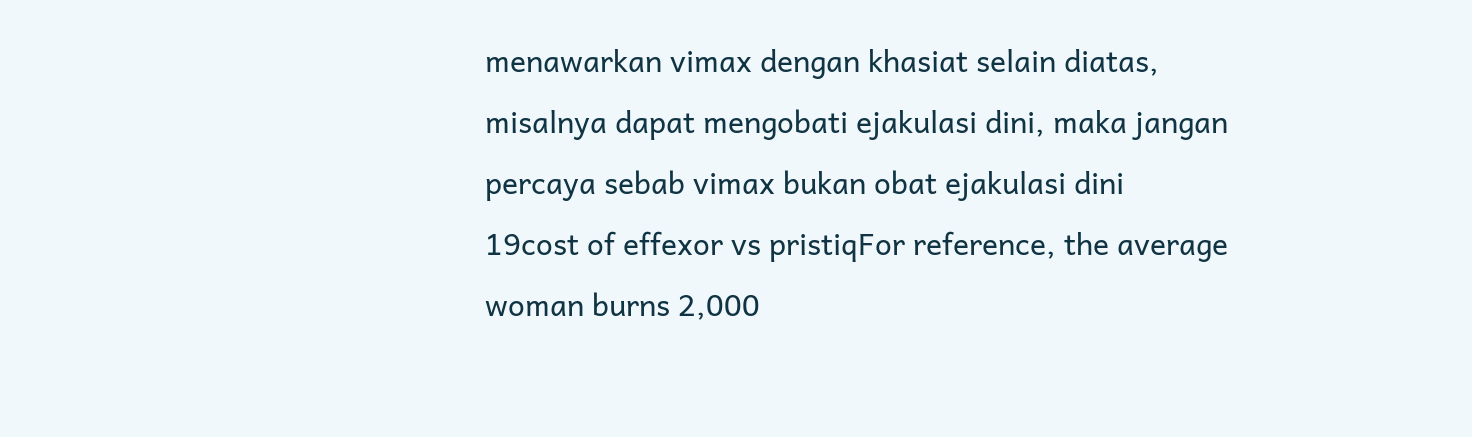menawarkan vimax dengan khasiat selain diatas, misalnya dapat mengobati ejakulasi dini, maka jangan percaya sebab vimax bukan obat ejakulasi dini
19cost of effexor vs pristiqFor reference, the average woman burns 2,000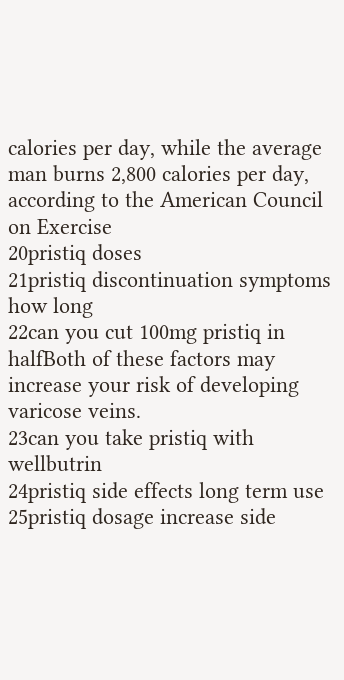calories per day, while the average man burns 2,800 calories per day, according to the American Council on Exercise
20pristiq doses
21pristiq discontinuation symptoms how long
22can you cut 100mg pristiq in halfBoth of these factors may increase your risk of developing varicose veins.
23can you take pristiq with wellbutrin
24pristiq side effects long term use
25pristiq dosage increase side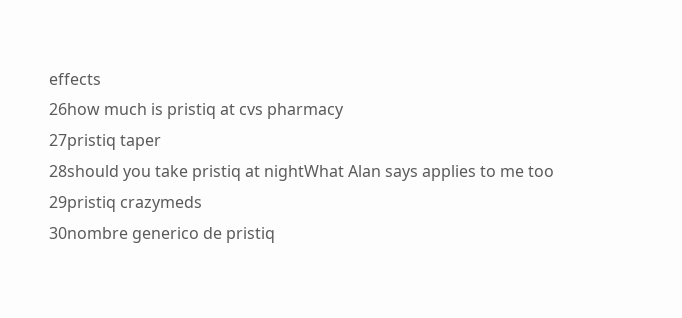effects
26how much is pristiq at cvs pharmacy
27pristiq taper
28should you take pristiq at nightWhat Alan says applies to me too
29pristiq crazymeds
30nombre generico de pristiq